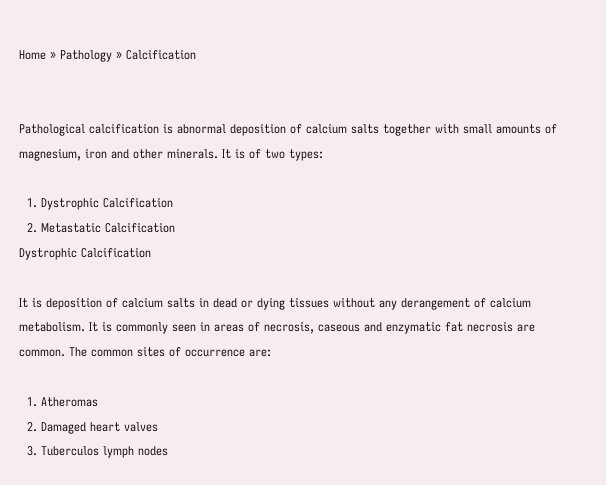Home » Pathology » Calcification


Pathological calcification is abnormal deposition of calcium salts together with small amounts of magnesium, iron and other minerals. It is of two types:

  1. Dystrophic Calcification
  2. Metastatic Calcification
Dystrophic Calcification

It is deposition of calcium salts in dead or dying tissues without any derangement of calcium metabolism. It is commonly seen in areas of necrosis, caseous and enzymatic fat necrosis are common. The common sites of occurrence are:

  1. Atheromas
  2. Damaged heart valves
  3. Tuberculos lymph nodes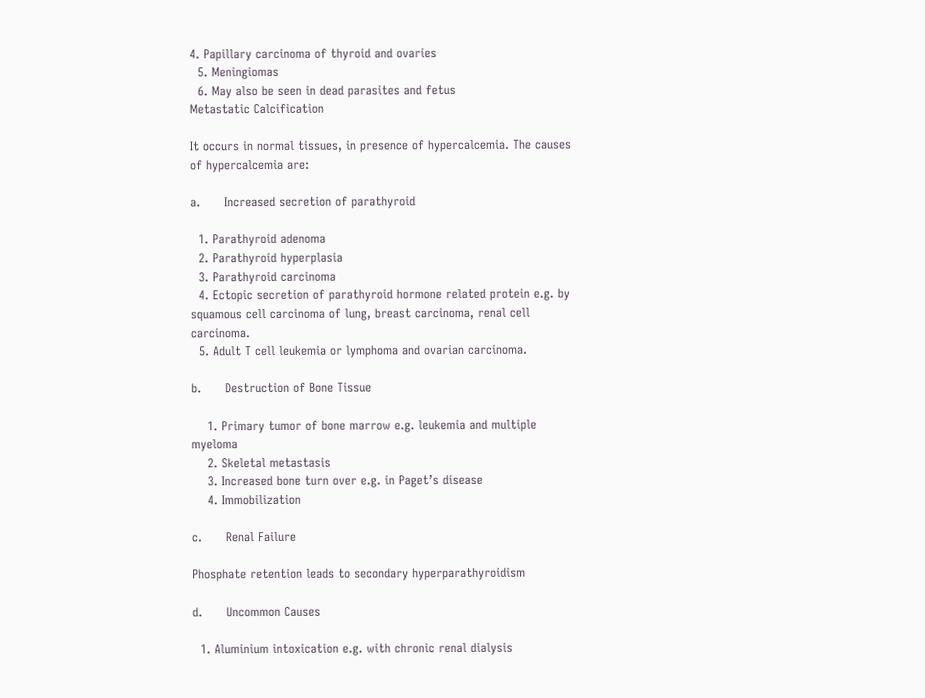4. Papillary carcinoma of thyroid and ovaries
  5. Meningiomas
  6. May also be seen in dead parasites and fetus
Metastatic Calcification

It occurs in normal tissues, in presence of hypercalcemia. The causes of hypercalcemia are:

a.      Increased secretion of parathyroid

  1. Parathyroid adenoma
  2. Parathyroid hyperplasia
  3. Parathyroid carcinoma
  4. Ectopic secretion of parathyroid hormone related protein e.g. by squamous cell carcinoma of lung, breast carcinoma, renal cell carcinoma.
  5. Adult T cell leukemia or lymphoma and ovarian carcinoma.

b.      Destruction of Bone Tissue

    1. Primary tumor of bone marrow e.g. leukemia and multiple myeloma
    2. Skeletal metastasis
    3. Increased bone turn over e.g. in Paget’s disease
    4. Immobilization

c.      Renal Failure

Phosphate retention leads to secondary hyperparathyroidism

d.      Uncommon Causes

  1. Aluminium intoxication e.g. with chronic renal dialysis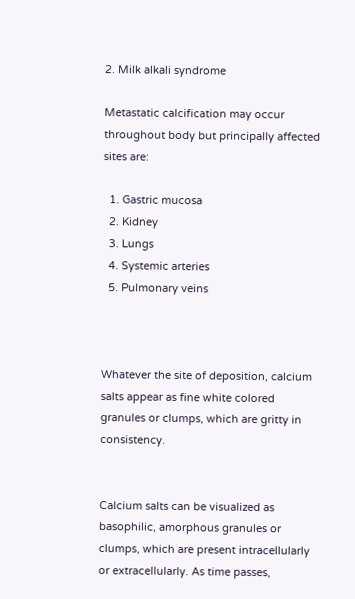2. Milk alkali syndrome

Metastatic calcification may occur throughout body but principally affected sites are:

  1. Gastric mucosa
  2. Kidney
  3. Lungs
  4. Systemic arteries
  5. Pulmonary veins



Whatever the site of deposition, calcium salts appear as fine white colored granules or clumps, which are gritty in consistency.


Calcium salts can be visualized as basophilic, amorphous granules or clumps, which are present intracellularly or extracellularly. As time passes,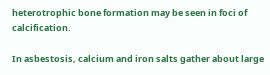heterotrophic bone formation may be seen in foci of calcification.

In asbestosis, calcium and iron salts gather about large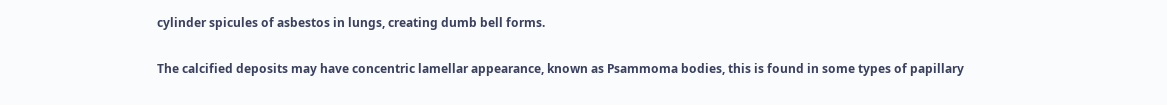cylinder spicules of asbestos in lungs, creating dumb bell forms.

The calcified deposits may have concentric lamellar appearance, known as Psammoma bodies, this is found in some types of papillary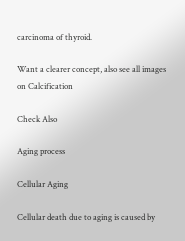carcinoma of thyroid.

Want a clearer concept, also see all images on Calcification

Check Also

Aging process

Cellular Aging

Cellular death due to aging is caused by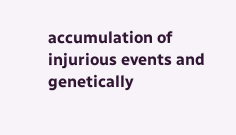accumulation of injurious events and genetically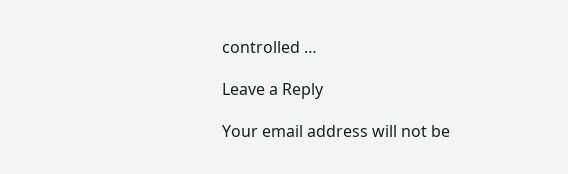controlled …

Leave a Reply

Your email address will not be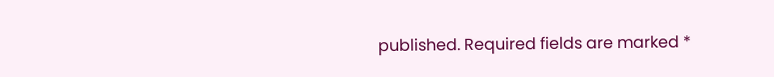published. Required fields are marked *